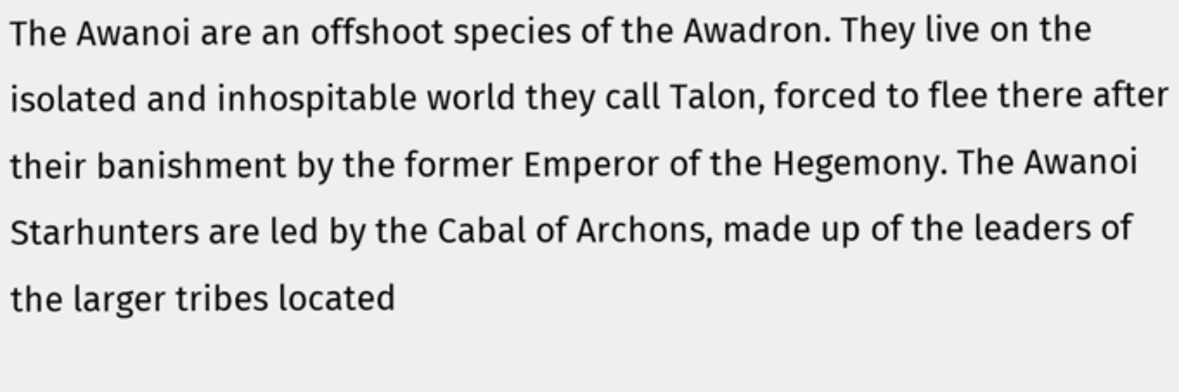The Awanoi are an offshoot species of the Awadron. They live on the isolated and inhospitable world they call Talon, forced to flee there after their banishment by the former Emperor of the Hegemony. The Awanoi Starhunters are led by the Cabal of Archons, made up of the leaders of the larger tribes located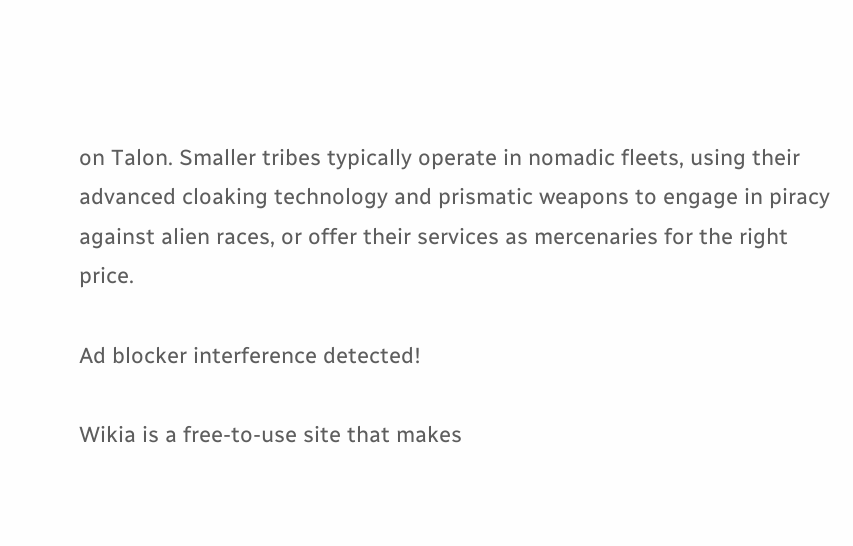on Talon. Smaller tribes typically operate in nomadic fleets, using their advanced cloaking technology and prismatic weapons to engage in piracy against alien races, or offer their services as mercenaries for the right price.

Ad blocker interference detected!

Wikia is a free-to-use site that makes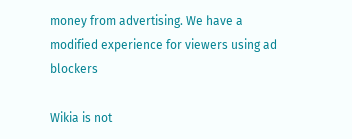money from advertising. We have a modified experience for viewers using ad blockers

Wikia is not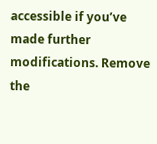accessible if you’ve made further modifications. Remove the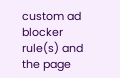custom ad blocker rule(s) and the page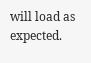will load as expected.